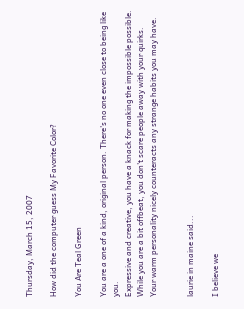Thursday, March 15, 2007

How did the computer guess My Favorite Color?

You Are Teal Green

You are a one of a kind, original person. There's no one even close to being like you.
Expressive and creative, you have a knack for making the impossible possible.
While you are a bit offbeat, you don't scare people away with your quirks.
Your warm personality nicely counteracts any strange habits you may have.


laurie in maine said...

I believe we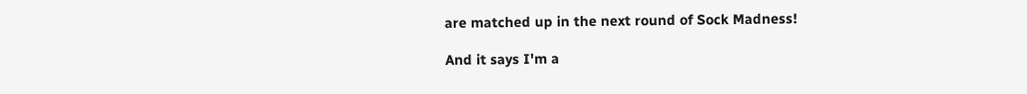are matched up in the next round of Sock Madness!

And it says I'm a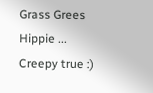Grass Grees Hippie ... Creepy true :)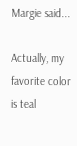Margie said...

Actually, my favorite color is teal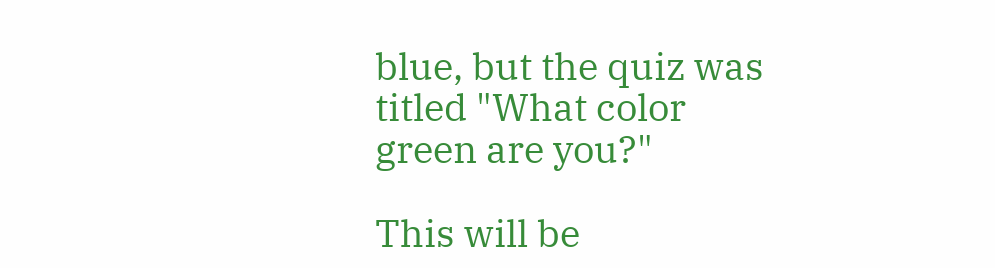blue, but the quiz was titled "What color green are you?"

This will be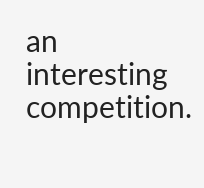an interesting competition.